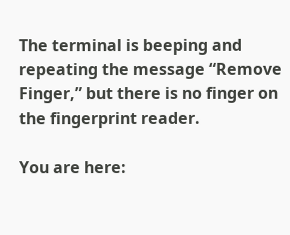The terminal is beeping and repeating the message “Remove Finger,” but there is no finger on the fingerprint reader.

You are here: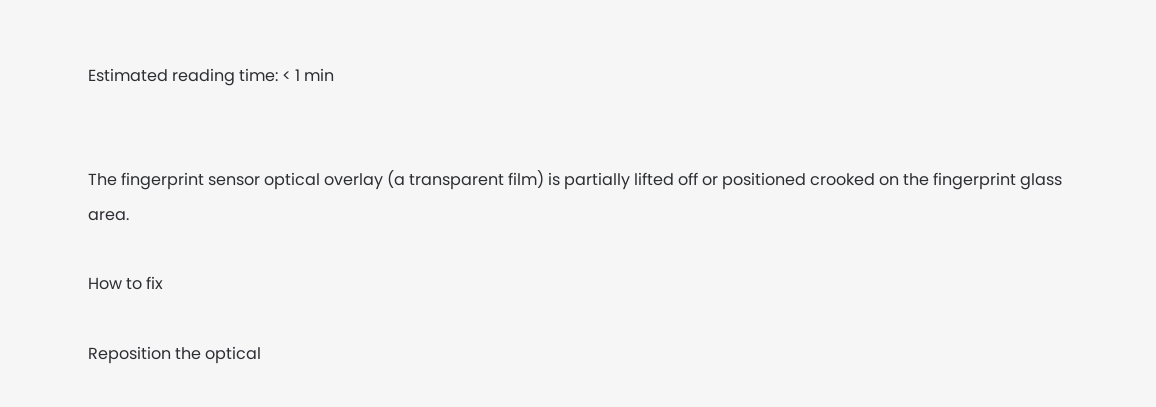Estimated reading time: < 1 min


The fingerprint sensor optical overlay (a transparent film) is partially lifted off or positioned crooked on the fingerprint glass area.

How to fix

Reposition the optical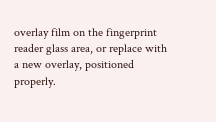overlay film on the fingerprint reader glass area, or replace with a new overlay, positioned properly.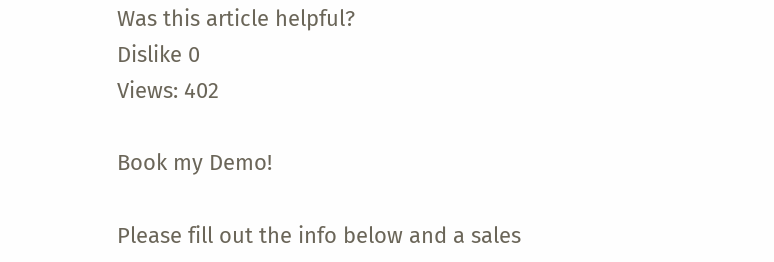Was this article helpful?
Dislike 0
Views: 402

Book my Demo!

Please fill out the info below and a sales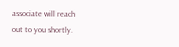associate will reach
out to you shortly.